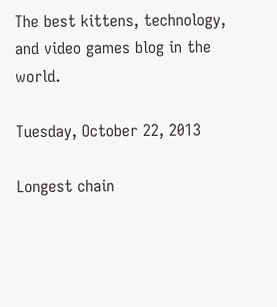The best kittens, technology, and video games blog in the world.

Tuesday, October 22, 2013

Longest chain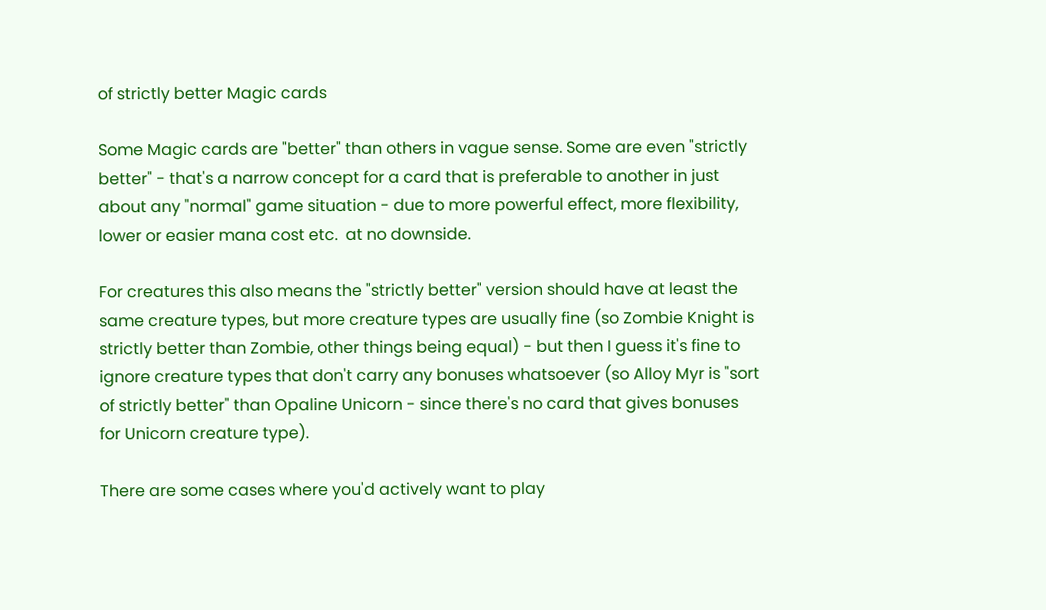of strictly better Magic cards

Some Magic cards are "better" than others in vague sense. Some are even "strictly better" - that's a narrow concept for a card that is preferable to another in just about any "normal" game situation - due to more powerful effect, more flexibility, lower or easier mana cost etc.  at no downside.

For creatures this also means the "strictly better" version should have at least the same creature types, but more creature types are usually fine (so Zombie Knight is strictly better than Zombie, other things being equal) - but then I guess it's fine to ignore creature types that don't carry any bonuses whatsoever (so Alloy Myr is "sort of strictly better" than Opaline Unicorn - since there's no card that gives bonuses for Unicorn creature type).

There are some cases where you'd actively want to play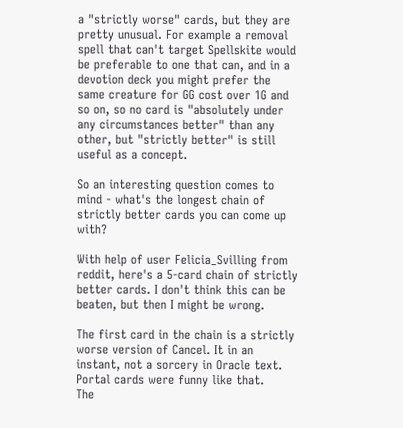a "strictly worse" cards, but they are pretty unusual. For example a removal spell that can't target Spellskite would be preferable to one that can, and in a devotion deck you might prefer the same creature for GG cost over 1G and so on, so no card is "absolutely under any circumstances better" than any other, but "strictly better" is still useful as a concept.

So an interesting question comes to mind - what's the longest chain of strictly better cards you can come up with?

With help of user Felicia_Svilling from reddit, here's a 5-card chain of strictly better cards. I don't think this can be beaten, but then I might be wrong.

The first card in the chain is a strictly worse version of Cancel. It in an instant, not a sorcery in Oracle text. Portal cards were funny like that.
The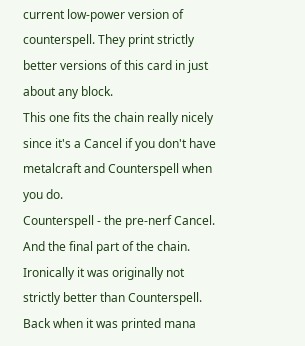current low-power version of counterspell. They print strictly better versions of this card in just about any block.
This one fits the chain really nicely since it's a Cancel if you don't have metalcraft and Counterspell when you do.
Counterspell - the pre-nerf Cancel.
And the final part of the chain. Ironically it was originally not strictly better than Counterspell. Back when it was printed mana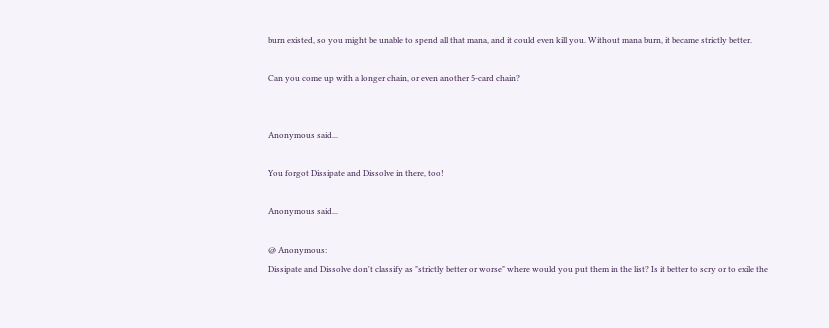burn existed, so you might be unable to spend all that mana, and it could even kill you. Without mana burn, it became strictly better.

Can you come up with a longer chain, or even another 5-card chain?


Anonymous said...

You forgot Dissipate and Dissolve in there, too!

Anonymous said...

@ Anonymous:
Dissipate and Dissolve don't classify as "strictly better or worse" where would you put them in the list? Is it better to scry or to exile the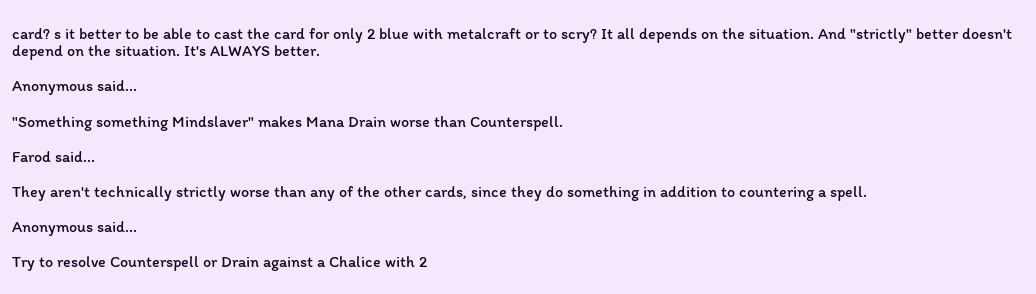card? s it better to be able to cast the card for only 2 blue with metalcraft or to scry? It all depends on the situation. And "strictly" better doesn't depend on the situation. It's ALWAYS better.

Anonymous said...

"Something something Mindslaver" makes Mana Drain worse than Counterspell.

Farod said...

They aren't technically strictly worse than any of the other cards, since they do something in addition to countering a spell.

Anonymous said...

Try to resolve Counterspell or Drain against a Chalice with 2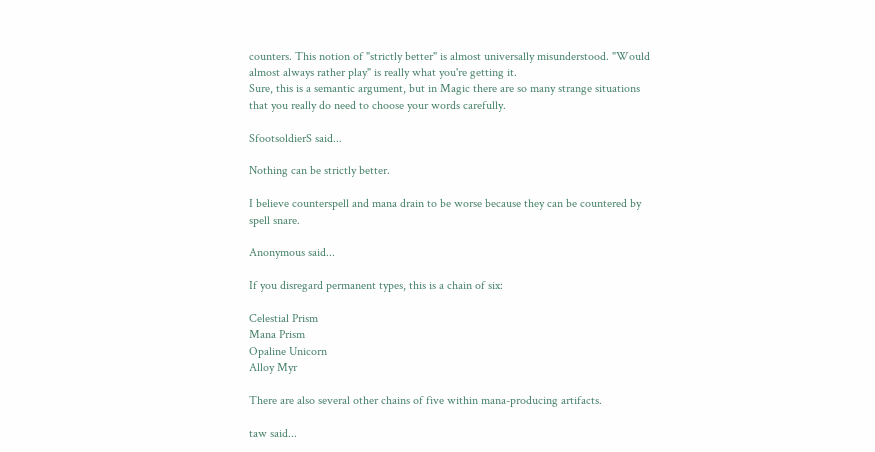counters. This notion of "strictly better" is almost universally misunderstood. "Would almost always rather play" is really what you're getting it.
Sure, this is a semantic argument, but in Magic there are so many strange situations that you really do need to choose your words carefully.

SfootsoldierS said...

Nothing can be strictly better.

I believe counterspell and mana drain to be worse because they can be countered by spell snare.

Anonymous said...

If you disregard permanent types, this is a chain of six:

Celestial Prism
Mana Prism
Opaline Unicorn
Alloy Myr

There are also several other chains of five within mana-producing artifacts.

taw said...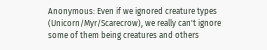Anonymous: Even if we ignored creature types (Unicorn/Myr/Scarecrow), we really can't ignore some of them being creatures and others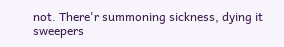not. There'r summoning sickness, dying it sweepers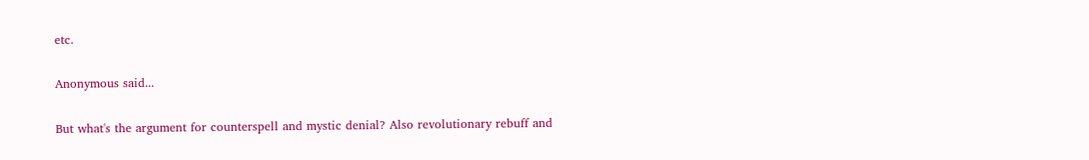etc.

Anonymous said...

But what's the argument for counterspell and mystic denial? Also revolutionary rebuff and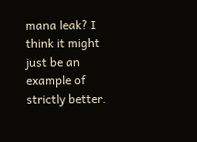mana leak? I think it might just be an example of strictly better.